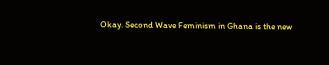Okay. Second Wave Feminism in Ghana is the new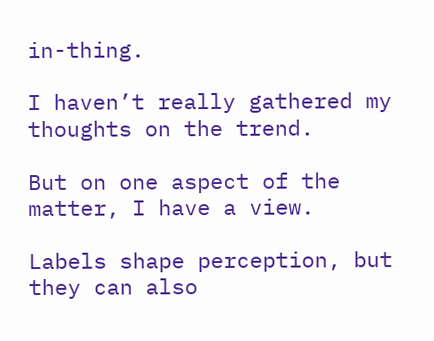in-thing.

I haven’t really gathered my thoughts on the trend.

But on one aspect of the matter, I have a view.

Labels shape perception, but they can also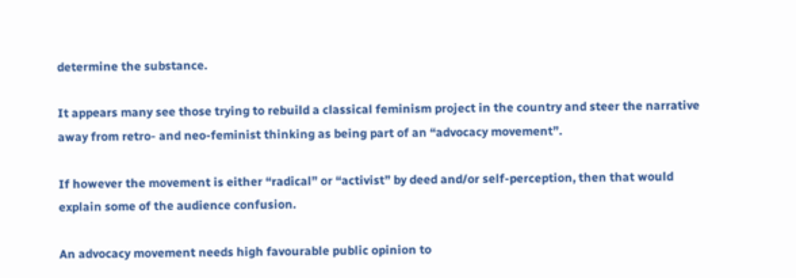determine the substance.

It appears many see those trying to rebuild a classical feminism project in the country and steer the narrative away from retro- and neo-feminist thinking as being part of an “advocacy movement”.

If however the movement is either “radical” or “activist” by deed and/or self-perception, then that would explain some of the audience confusion.

An advocacy movement needs high favourable public opinion to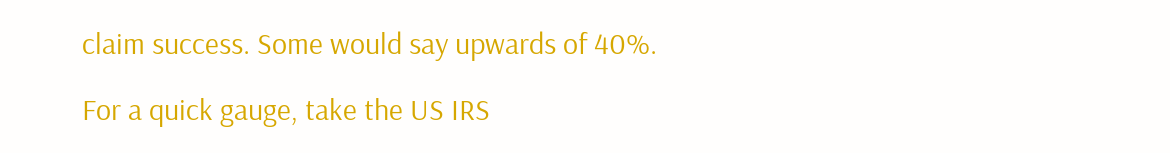claim success. Some would say upwards of 40%.

For a quick gauge, take the US IRS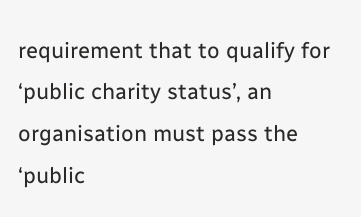requirement that to qualify for ‘public charity status’, an organisation must pass the ‘public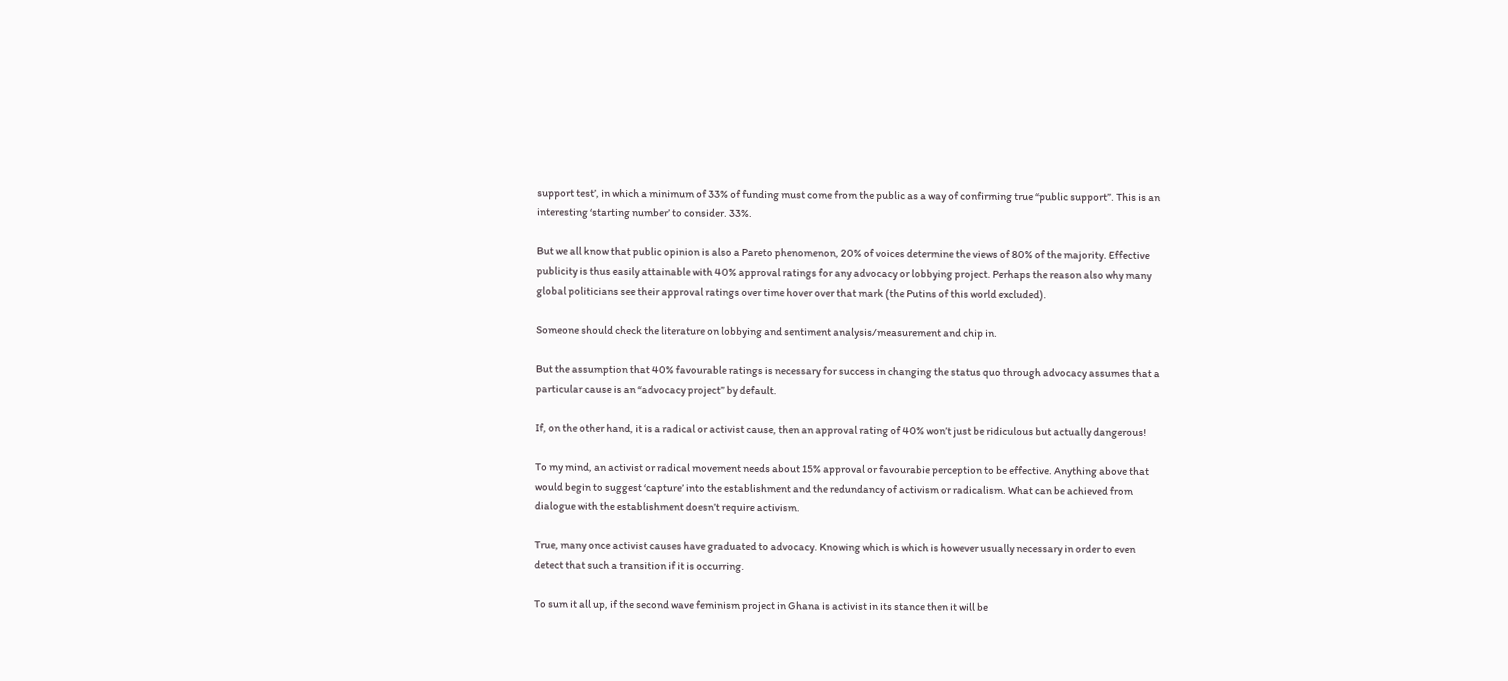support test’, in which a minimum of 33% of funding must come from the public as a way of confirming true “public support”. This is an interesting ‘starting number’ to consider. 33%.

But we all know that public opinion is also a Pareto phenomenon, 20% of voices determine the views of 80% of the majority. Effective publicity is thus easily attainable with 40% approval ratings for any advocacy or lobbying project. Perhaps the reason also why many global politicians see their approval ratings over time hover over that mark (the Putins of this world excluded).

Someone should check the literature on lobbying and sentiment analysis/measurement and chip in.

But the assumption that 40% favourable ratings is necessary for success in changing the status quo through advocacy assumes that a particular cause is an “advocacy project” by default.

If, on the other hand, it is a radical or activist cause, then an approval rating of 40% won’t just be ridiculous but actually dangerous!

To my mind, an activist or radical movement needs about 15% approval or favourabie perception to be effective. Anything above that would begin to suggest ‘capture’ into the establishment and the redundancy of activism or radicalism. What can be achieved from dialogue with the establishment doesn’t require activism.

True, many once activist causes have graduated to advocacy. Knowing which is which is however usually necessary in order to even detect that such a transition if it is occurring.

To sum it all up, if the second wave feminism project in Ghana is activist in its stance then it will be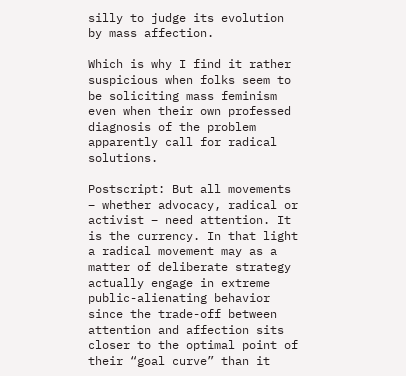silly to judge its evolution by mass affection.

Which is why I find it rather suspicious when folks seem to be soliciting mass feminism even when their own professed diagnosis of the problem apparently call for radical solutions.

Postscript: But all movements – whether advocacy, radical or activist – need attention. It is the currency. In that light a radical movement may as a matter of deliberate strategy actually engage in extreme public-alienating behavior since the trade-off between attention and affection sits closer to the optimal point of their “goal curve” than it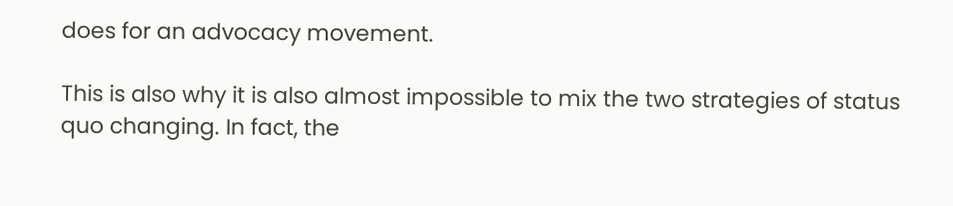does for an advocacy movement.

This is also why it is also almost impossible to mix the two strategies of status quo changing. In fact, the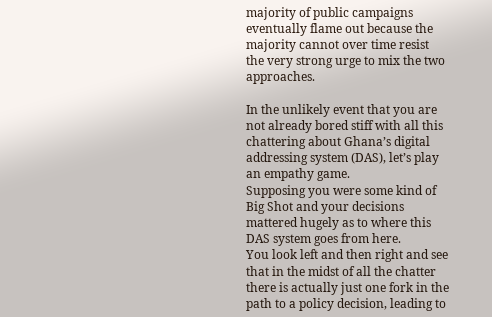majority of public campaigns eventually flame out because the majority cannot over time resist the very strong urge to mix the two approaches.

In the unlikely event that you are not already bored stiff with all this chattering about Ghana’s digital addressing system (DAS), let’s play an empathy game.
Supposing you were some kind of Big Shot and your decisions mattered hugely as to where this DAS system goes from here.
You look left and then right and see that in the midst of all the chatter there is actually just one fork in the path to a policy decision, leading to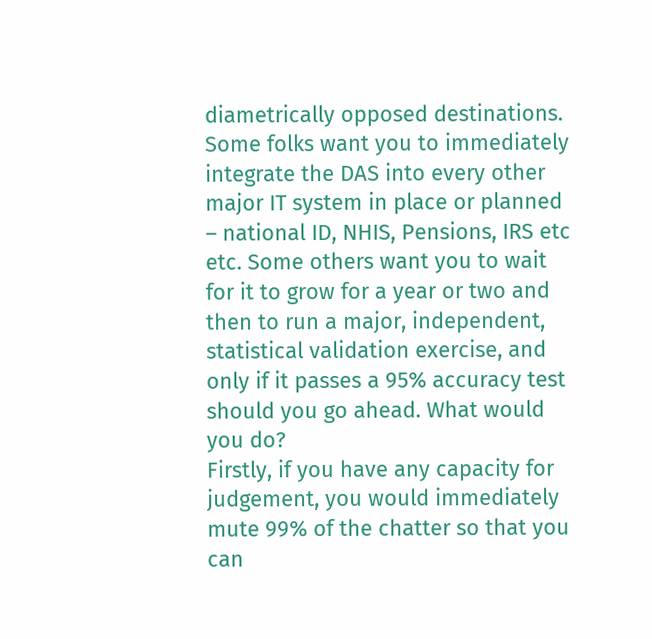diametrically opposed destinations.
Some folks want you to immediately integrate the DAS into every other major IT system in place or planned – national ID, NHIS, Pensions, IRS etc etc. Some others want you to wait for it to grow for a year or two and then to run a major, independent, statistical validation exercise, and only if it passes a 95% accuracy test should you go ahead. What would you do?
Firstly, if you have any capacity for judgement, you would immediately mute 99% of the chatter so that you can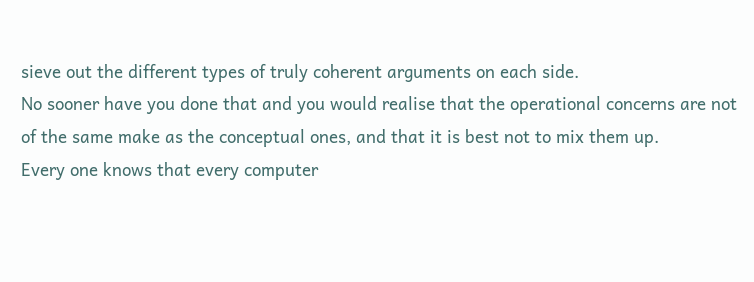sieve out the different types of truly coherent arguments on each side.
No sooner have you done that and you would realise that the operational concerns are not of the same make as the conceptual ones, and that it is best not to mix them up.
Every one knows that every computer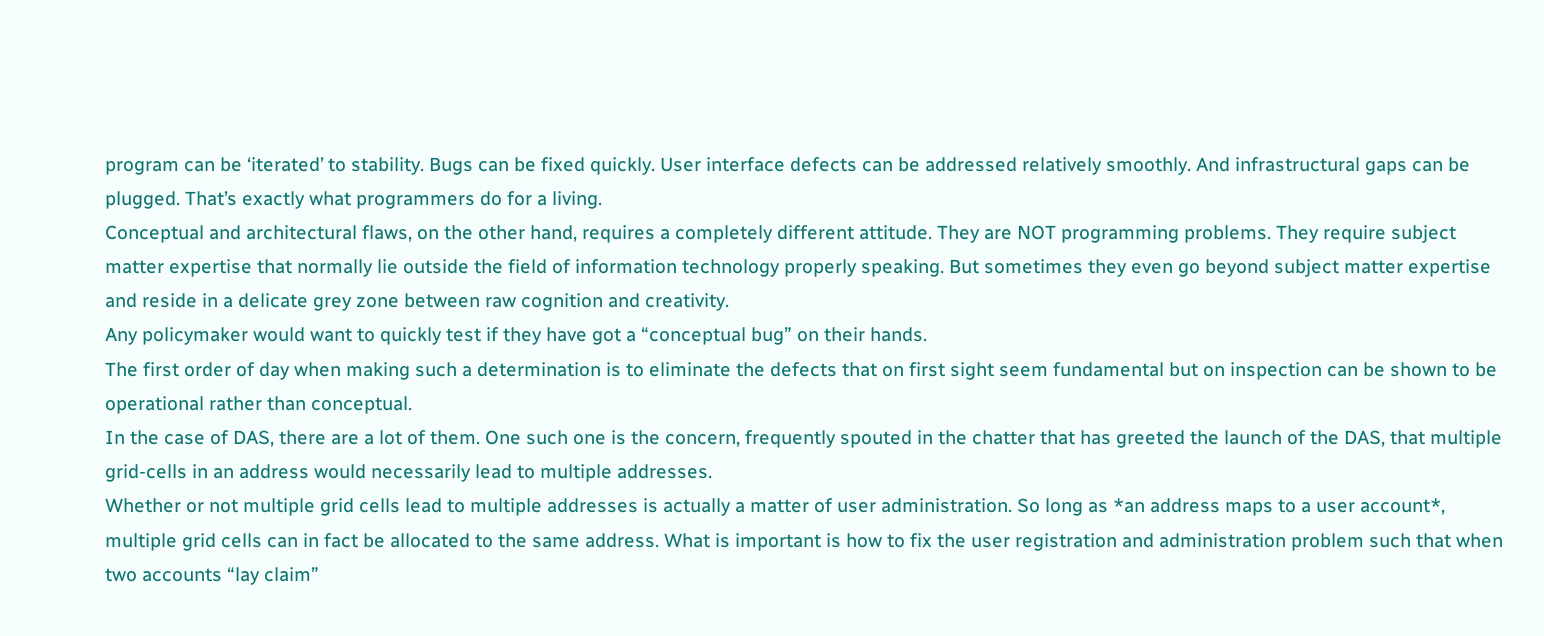program can be ‘iterated’ to stability. Bugs can be fixed quickly. User interface defects can be addressed relatively smoothly. And infrastructural gaps can be plugged. That’s exactly what programmers do for a living.
Conceptual and architectural flaws, on the other hand, requires a completely different attitude. They are NOT programming problems. They require subject matter expertise that normally lie outside the field of information technology properly speaking. But sometimes they even go beyond subject matter expertise and reside in a delicate grey zone between raw cognition and creativity.
Any policymaker would want to quickly test if they have got a “conceptual bug” on their hands.
The first order of day when making such a determination is to eliminate the defects that on first sight seem fundamental but on inspection can be shown to be operational rather than conceptual.
In the case of DAS, there are a lot of them. One such one is the concern, frequently spouted in the chatter that has greeted the launch of the DAS, that multiple grid-cells in an address would necessarily lead to multiple addresses.
Whether or not multiple grid cells lead to multiple addresses is actually a matter of user administration. So long as *an address maps to a user account*, multiple grid cells can in fact be allocated to the same address. What is important is how to fix the user registration and administration problem such that when two accounts “lay claim”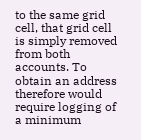to the same grid cell, that grid cell is simply removed from both accounts. To obtain an address therefore would require logging of a minimum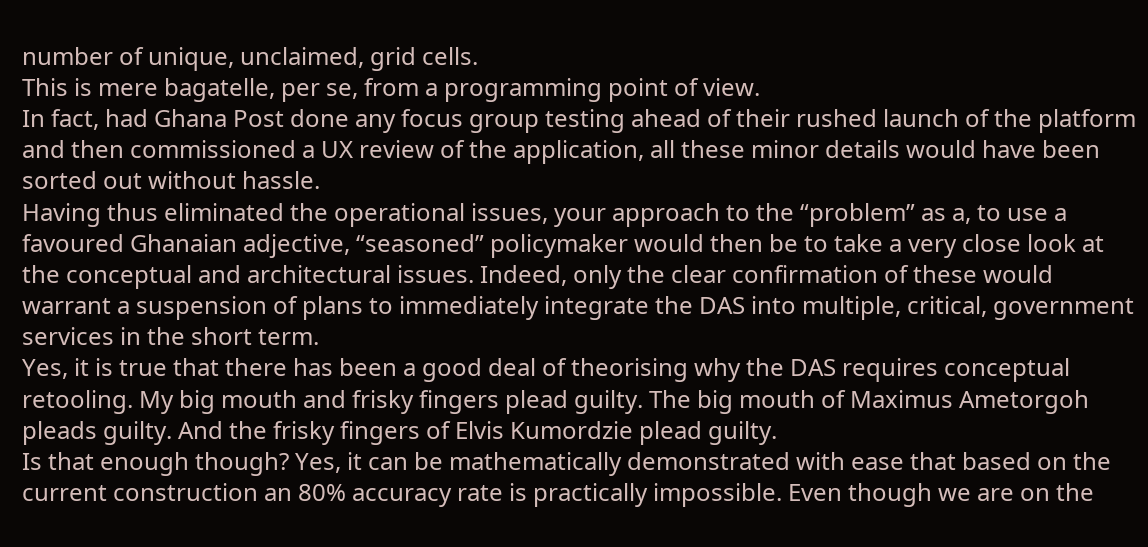number of unique, unclaimed, grid cells.
This is mere bagatelle, per se, from a programming point of view.
In fact, had Ghana Post done any focus group testing ahead of their rushed launch of the platform and then commissioned a UX review of the application, all these minor details would have been sorted out without hassle.
Having thus eliminated the operational issues, your approach to the “problem” as a, to use a favoured Ghanaian adjective, “seasoned” policymaker would then be to take a very close look at the conceptual and architectural issues. Indeed, only the clear confirmation of these would warrant a suspension of plans to immediately integrate the DAS into multiple, critical, government services in the short term.
Yes, it is true that there has been a good deal of theorising why the DAS requires conceptual retooling. My big mouth and frisky fingers plead guilty. The big mouth of Maximus Ametorgoh pleads guilty. And the frisky fingers of Elvis Kumordzie plead guilty.
Is that enough though? Yes, it can be mathematically demonstrated with ease that based on the current construction an 80% accuracy rate is practically impossible. Even though we are on the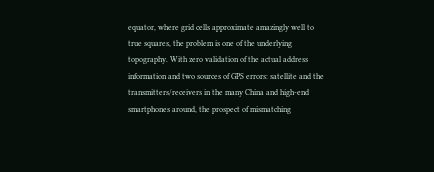equator, where grid cells approximate amazingly well to true squares, the problem is one of the underlying topography. With zero validation of the actual address information and two sources of GPS errors: satellite and the transmitters/receivers in the many China and high-end smartphones around, the prospect of mismatching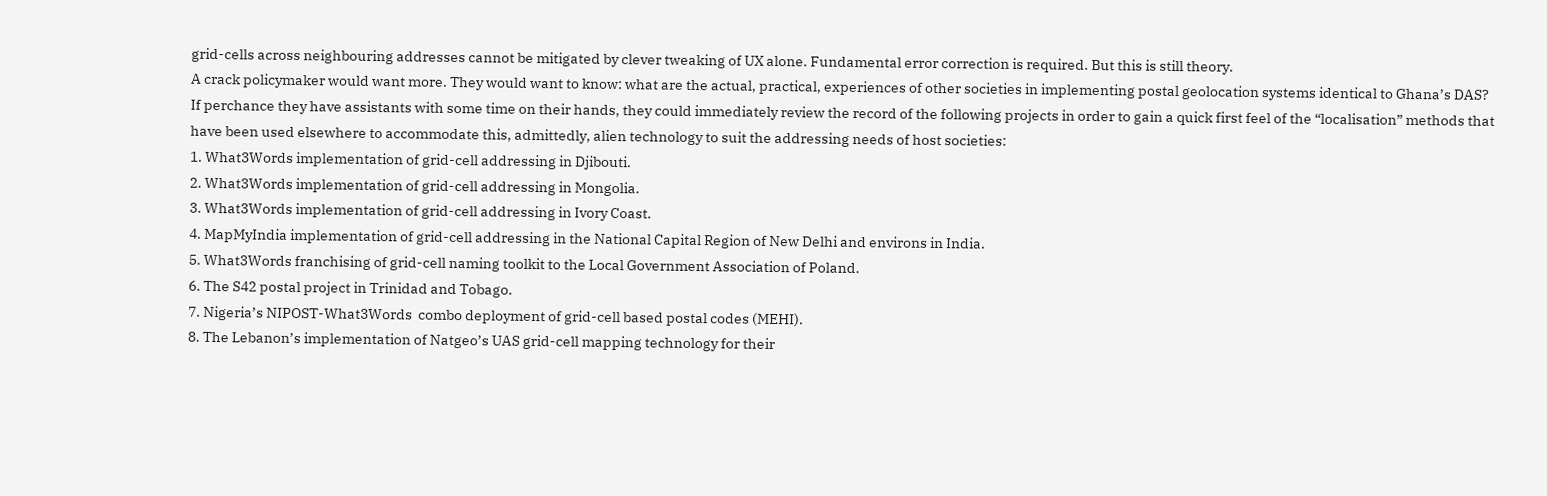grid-cells across neighbouring addresses cannot be mitigated by clever tweaking of UX alone. Fundamental error correction is required. But this is still theory.
A crack policymaker would want more. They would want to know: what are the actual, practical, experiences of other societies in implementing postal geolocation systems identical to Ghana’s DAS?
If perchance they have assistants with some time on their hands, they could immediately review the record of the following projects in order to gain a quick first feel of the “localisation” methods that have been used elsewhere to accommodate this, admittedly, alien technology to suit the addressing needs of host societies:
1. What3Words implementation of grid-cell addressing in Djibouti.
2. What3Words implementation of grid-cell addressing in Mongolia.
3. What3Words implementation of grid-cell addressing in Ivory Coast.
4. MapMyIndia implementation of grid-cell addressing in the National Capital Region of New Delhi and environs in India.
5. What3Words franchising of grid-cell naming toolkit to the Local Government Association of Poland.
6. The S42 postal project in Trinidad and Tobago.
7. Nigeria’s NIPOST-What3Words  combo deployment of grid-cell based postal codes (MEHI).
8. The Lebanon’s implementation of Natgeo’s UAS grid-cell mapping technology for their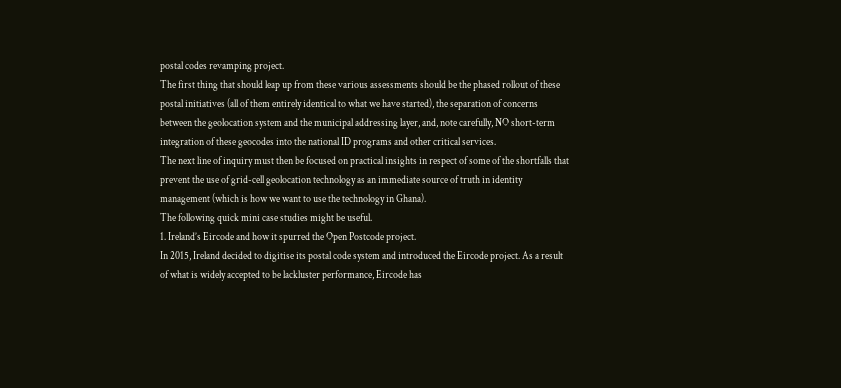postal codes revamping project.
The first thing that should leap up from these various assessments should be the phased rollout of these postal initiatives (all of them entirely identical to what we have started), the separation of concerns between the geolocation system and the municipal addressing layer, and, note carefully, NO short-term integration of these geocodes into the national ID programs and other critical services.
The next line of inquiry must then be focused on practical insights in respect of some of the shortfalls that prevent the use of grid-cell geolocation technology as an immediate source of truth in identity management (which is how we want to use the technology in Ghana).
The following quick mini case studies might be useful.
1. Ireland’s Eircode and how it spurred the Open Postcode project.
In 2015, Ireland decided to digitise its postal code system and introduced the Eircode project. As a result of what is widely accepted to be lackluster performance, Eircode has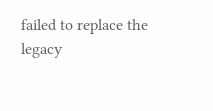failed to replace the legacy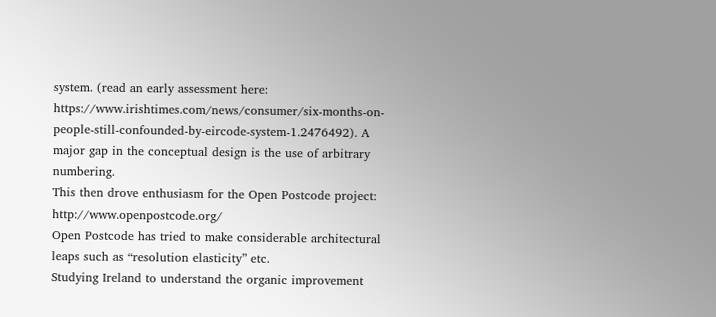system. (read an early assessment here: https://www.irishtimes.com/news/consumer/six-months-on-people-still-confounded-by-eircode-system-1.2476492). A major gap in the conceptual design is the use of arbitrary numbering.
This then drove enthusiasm for the Open Postcode project: http://www.openpostcode.org/
Open Postcode has tried to make considerable architectural leaps such as “resolution elasticity” etc.
Studying Ireland to understand the organic improvement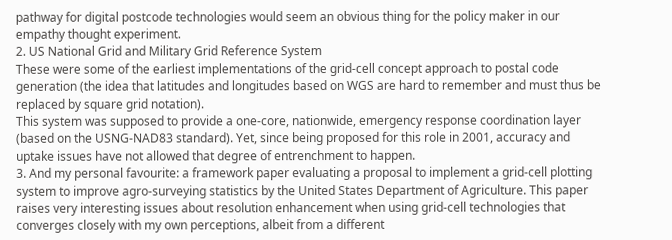pathway for digital postcode technologies would seem an obvious thing for the policy maker in our empathy thought experiment.
2. US National Grid and Military Grid Reference System
These were some of the earliest implementations of the grid-cell concept approach to postal code generation (the idea that latitudes and longitudes based on WGS are hard to remember and must thus be replaced by square grid notation).
This system was supposed to provide a one-core, nationwide, emergency response coordination layer (based on the USNG-NAD83 standard). Yet, since being proposed for this role in 2001, accuracy and uptake issues have not allowed that degree of entrenchment to happen.
3. And my personal favourite: a framework paper evaluating a proposal to implement a grid-cell plotting system to improve agro-surveying statistics by the United States Department of Agriculture. This paper raises very interesting issues about resolution enhancement when using grid-cell technologies that converges closely with my own perceptions, albeit from a different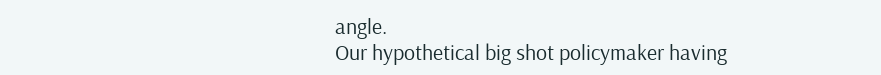angle.
Our hypothetical big shot policymaker having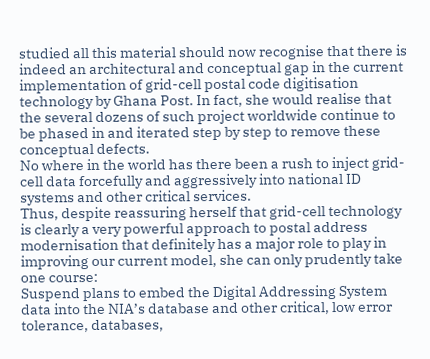studied all this material should now recognise that there is indeed an architectural and conceptual gap in the current implementation of grid-cell postal code digitisation technology by Ghana Post. In fact, she would realise that the several dozens of such project worldwide continue to be phased in and iterated step by step to remove these conceptual defects.
No where in the world has there been a rush to inject grid-cell data forcefully and aggressively into national ID systems and other critical services.
Thus, despite reassuring herself that grid-cell technology is clearly a very powerful approach to postal address modernisation that definitely has a major role to play in improving our current model, she can only prudently take one course:
Suspend plans to embed the Digital Addressing System data into the NIA’s database and other critical, low error tolerance, databases,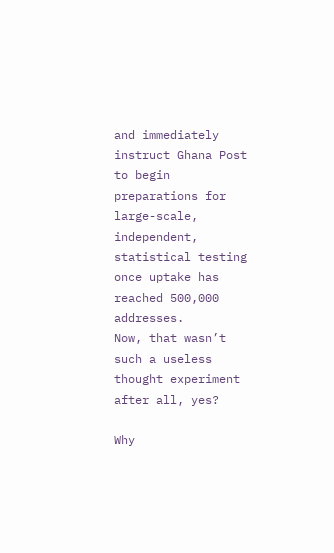and immediately instruct Ghana Post to begin preparations for large-scale, independent, statistical testing once uptake has reached 500,000 addresses.
Now, that wasn’t such a useless thought experiment after all, yes?

Why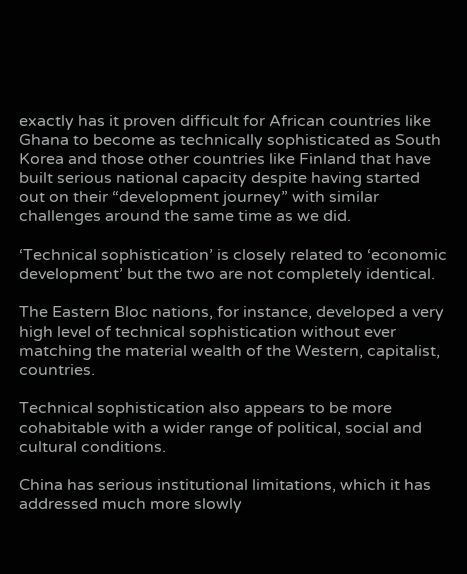exactly has it proven difficult for African countries like Ghana to become as technically sophisticated as South Korea and those other countries like Finland that have built serious national capacity despite having started out on their “development journey” with similar challenges around the same time as we did.

‘Technical sophistication’ is closely related to ‘economic development’ but the two are not completely identical.

The Eastern Bloc nations, for instance, developed a very high level of technical sophistication without ever matching the material wealth of the Western, capitalist, countries.

Technical sophistication also appears to be more cohabitable with a wider range of political, social and cultural conditions.

China has serious institutional limitations, which it has addressed much more slowly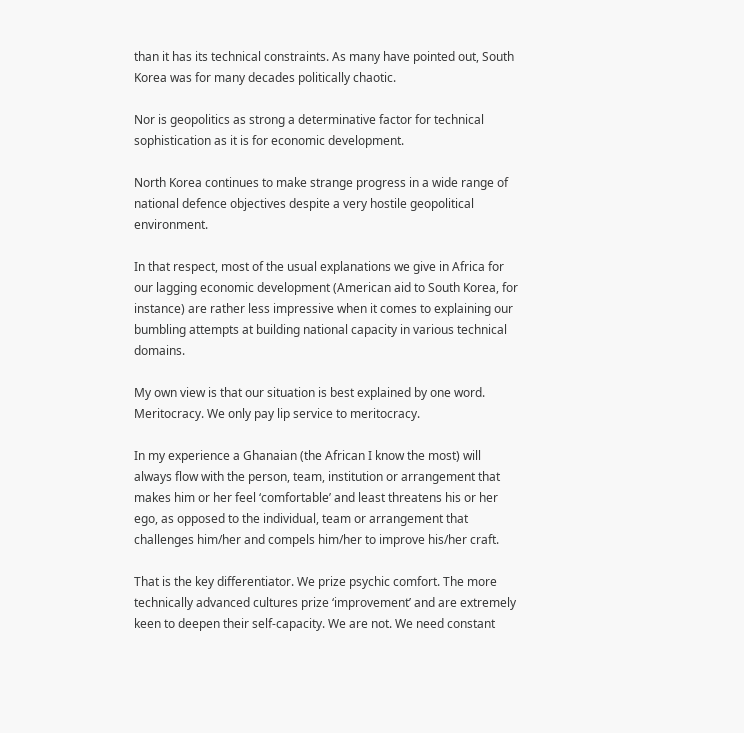than it has its technical constraints. As many have pointed out, South Korea was for many decades politically chaotic.

Nor is geopolitics as strong a determinative factor for technical sophistication as it is for economic development.

North Korea continues to make strange progress in a wide range of national defence objectives despite a very hostile geopolitical environment.

In that respect, most of the usual explanations we give in Africa for our lagging economic development (American aid to South Korea, for instance) are rather less impressive when it comes to explaining our bumbling attempts at building national capacity in various technical domains.

My own view is that our situation is best explained by one word. Meritocracy. We only pay lip service to meritocracy.

In my experience a Ghanaian (the African I know the most) will always flow with the person, team, institution or arrangement that makes him or her feel ‘comfortable’ and least threatens his or her ego, as opposed to the individual, team or arrangement that challenges him/her and compels him/her to improve his/her craft.

That is the key differentiator. We prize psychic comfort. The more technically advanced cultures prize ‘improvement’ and are extremely keen to deepen their self-capacity. We are not. We need constant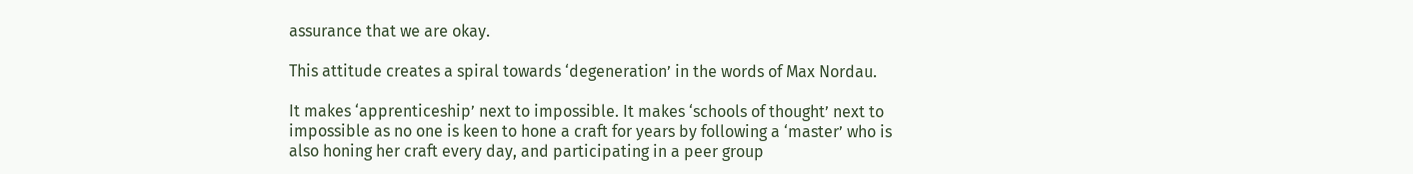assurance that we are okay.

This attitude creates a spiral towards ‘degeneration’ in the words of Max Nordau.

It makes ‘apprenticeship’ next to impossible. It makes ‘schools of thought’ next to impossible as no one is keen to hone a craft for years by following a ‘master’ who is also honing her craft every day, and participating in a peer group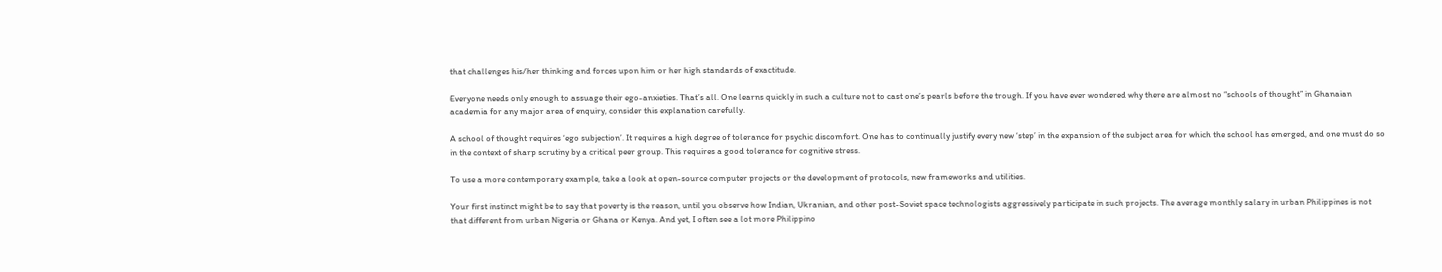that challenges his/her thinking and forces upon him or her high standards of exactitude.

Everyone needs only enough to assuage their ego-anxieties. That’s all. One learns quickly in such a culture not to cast one’s pearls before the trough. If you have ever wondered why there are almost no “schools of thought” in Ghanaian academia for any major area of enquiry, consider this explanation carefully.

A school of thought requires ‘ego subjection’. It requires a high degree of tolerance for psychic discomfort. One has to continually justify every new ‘step’ in the expansion of the subject area for which the school has emerged, and one must do so in the context of sharp scrutiny by a critical peer group. This requires a good tolerance for cognitive stress.

To use a more contemporary example, take a look at open-source computer projects or the development of protocols, new frameworks and utilities.

Your first instinct might be to say that poverty is the reason, until you observe how Indian, Ukranian, and other post-Soviet space technologists aggressively participate in such projects. The average monthly salary in urban Philippines is not that different from urban Nigeria or Ghana or Kenya. And yet, I often see a lot more Philippino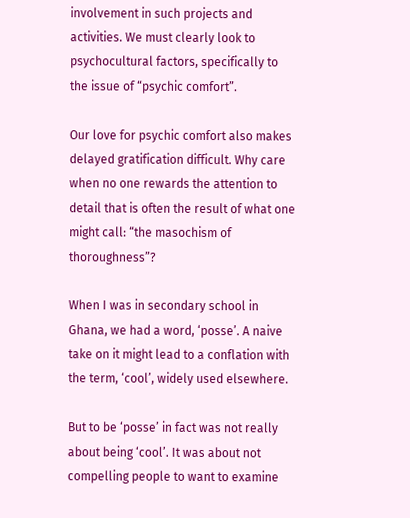involvement in such projects and activities. We must clearly look to psychocultural factors, specifically to the issue of “psychic comfort”.

Our love for psychic comfort also makes delayed gratification difficult. Why care when no one rewards the attention to detail that is often the result of what one might call: “the masochism of thoroughness”?

When I was in secondary school in Ghana, we had a word, ‘posse’. A naive take on it might lead to a conflation with the term, ‘cool’, widely used elsewhere.

But to be ‘posse’ in fact was not really about being ‘cool’. It was about not compelling people to want to examine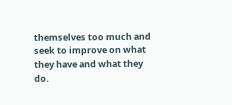themselves too much and seek to improve on what they have and what they do.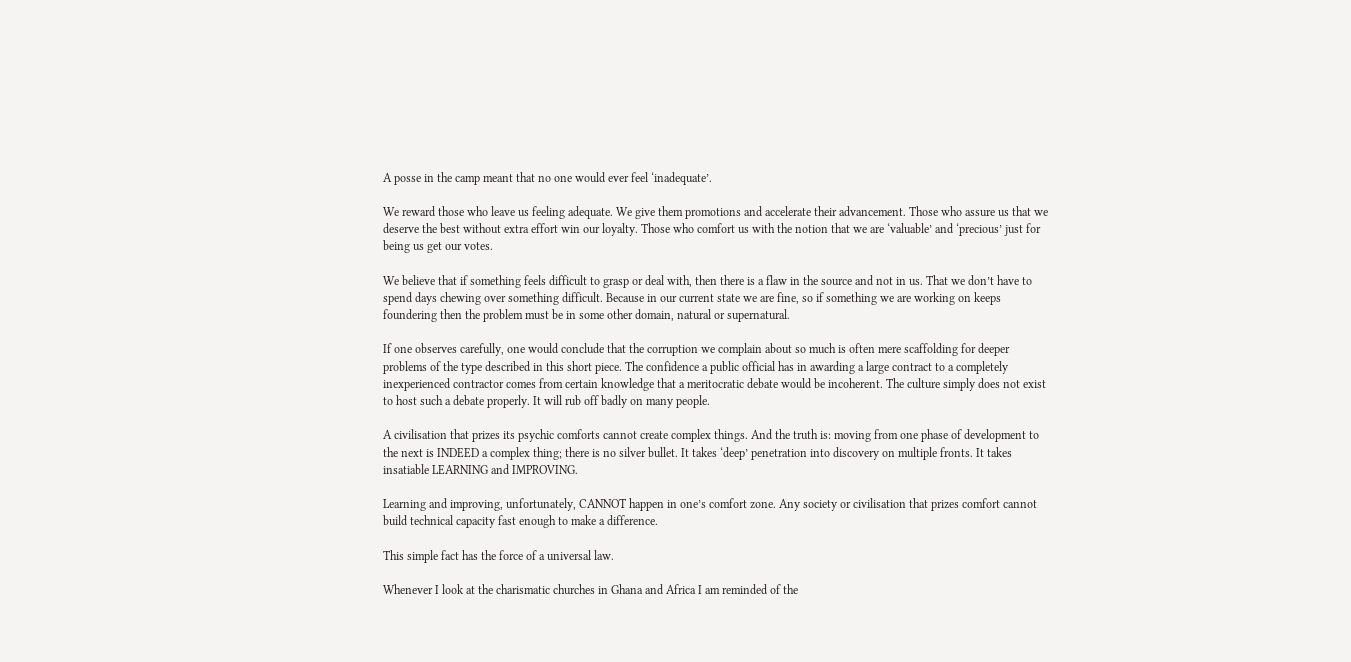A posse in the camp meant that no one would ever feel ‘inadequate’.

We reward those who leave us feeling adequate. We give them promotions and accelerate their advancement. Those who assure us that we deserve the best without extra effort win our loyalty. Those who comfort us with the notion that we are ‘valuable’ and ‘precious’ just for being us get our votes.

We believe that if something feels difficult to grasp or deal with, then there is a flaw in the source and not in us. That we don’t have to spend days chewing over something difficult. Because in our current state we are fine, so if something we are working on keeps foundering then the problem must be in some other domain, natural or supernatural.

If one observes carefully, one would conclude that the corruption we complain about so much is often mere scaffolding for deeper problems of the type described in this short piece. The confidence a public official has in awarding a large contract to a completely inexperienced contractor comes from certain knowledge that a meritocratic debate would be incoherent. The culture simply does not exist to host such a debate properly. It will rub off badly on many people.

A civilisation that prizes its psychic comforts cannot create complex things. And the truth is: moving from one phase of development to the next is INDEED a complex thing; there is no silver bullet. It takes ‘deep’ penetration into discovery on multiple fronts. It takes insatiable LEARNING and IMPROVING.

Learning and improving, unfortunately, CANNOT happen in one’s comfort zone. Any society or civilisation that prizes comfort cannot build technical capacity fast enough to make a difference.

This simple fact has the force of a universal law.

Whenever I look at the charismatic churches in Ghana and Africa I am reminded of the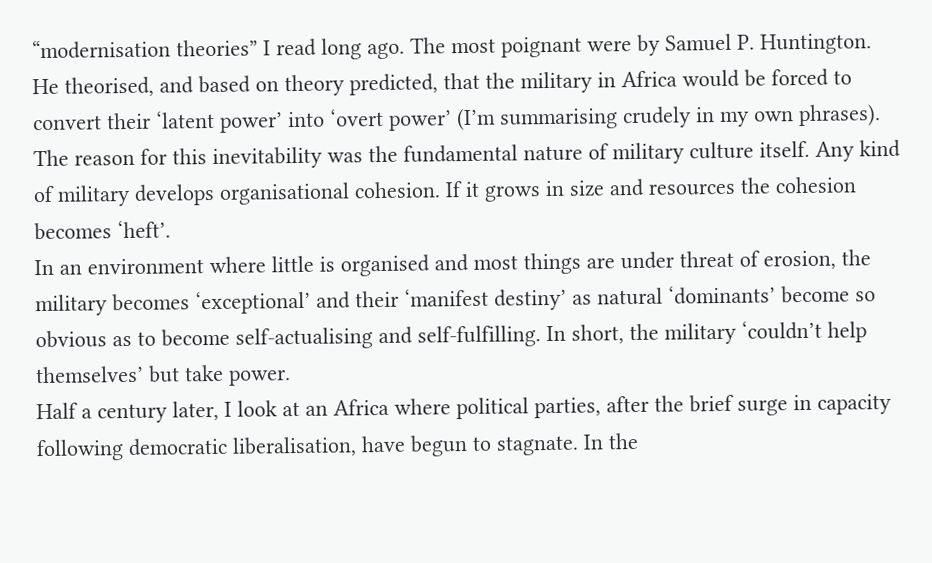“modernisation theories” I read long ago. The most poignant were by Samuel P. Huntington.
He theorised, and based on theory predicted, that the military in Africa would be forced to convert their ‘latent power’ into ‘overt power’ (I’m summarising crudely in my own phrases).
The reason for this inevitability was the fundamental nature of military culture itself. Any kind of military develops organisational cohesion. If it grows in size and resources the cohesion becomes ‘heft’.
In an environment where little is organised and most things are under threat of erosion, the military becomes ‘exceptional’ and their ‘manifest destiny’ as natural ‘dominants’ become so obvious as to become self-actualising and self-fulfilling. In short, the military ‘couldn’t help themselves’ but take power.
Half a century later, I look at an Africa where political parties, after the brief surge in capacity following democratic liberalisation, have begun to stagnate. In the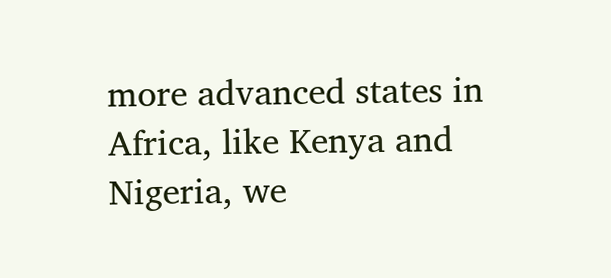more advanced states in Africa, like Kenya and Nigeria, we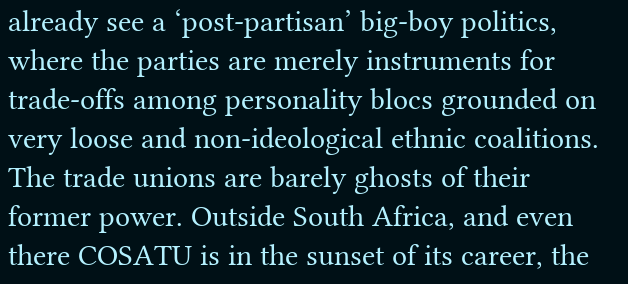already see a ‘post-partisan’ big-boy politics, where the parties are merely instruments for trade-offs among personality blocs grounded on very loose and non-ideological ethnic coalitions.
The trade unions are barely ghosts of their former power. Outside South Africa, and even there COSATU is in the sunset of its career, the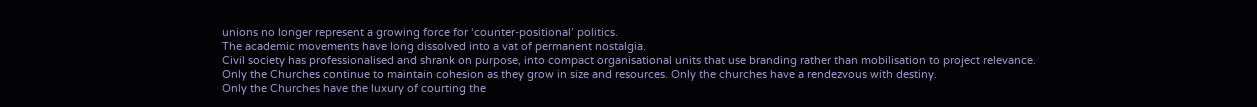unions no longer represent a growing force for ‘counter-positional’ politics.
The academic movements have long dissolved into a vat of permanent nostalgia.
Civil society has professionalised and shrank on purpose, into compact organisational units that use branding rather than mobilisation to project relevance.
Only the Churches continue to maintain cohesion as they grow in size and resources. Only the churches have a rendezvous with destiny.
Only the Churches have the luxury of courting the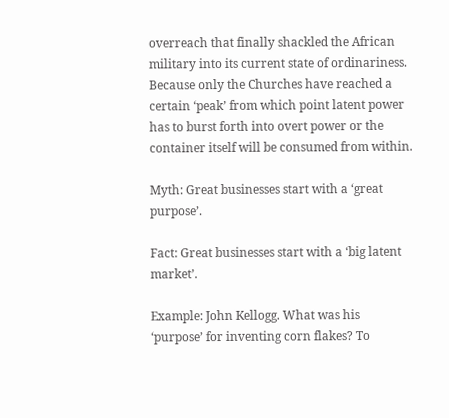overreach that finally shackled the African military into its current state of ordinariness.
Because only the Churches have reached a certain ‘peak’ from which point latent power has to burst forth into overt power or the container itself will be consumed from within.

Myth: Great businesses start with a ‘great purpose’.

Fact: Great businesses start with a ‘big latent market’.

Example: John Kellogg. What was his ‘purpose’ for inventing corn flakes? To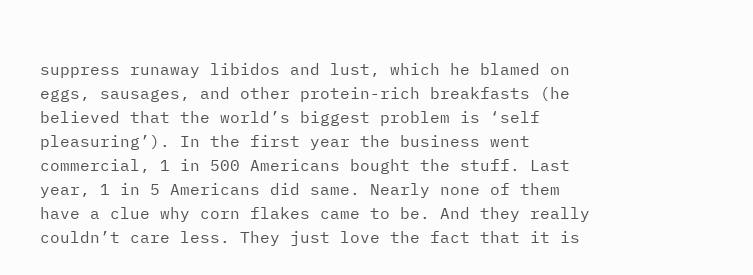suppress runaway libidos and lust, which he blamed on eggs, sausages, and other protein-rich breakfasts (he believed that the world’s biggest problem is ‘self pleasuring’). In the first year the business went commercial, 1 in 500 Americans bought the stuff. Last year, 1 in 5 Americans did same. Nearly none of them have a clue why corn flakes came to be. And they really couldn’t care less. They just love the fact that it is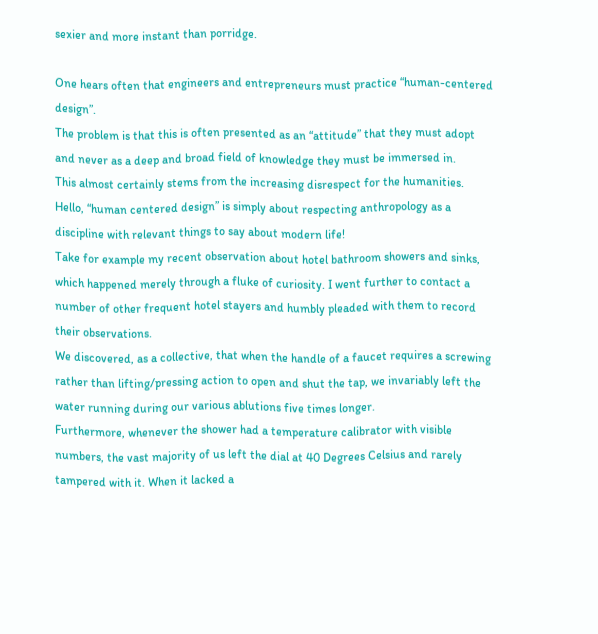sexier and more instant than porridge.

One hears often that engineers and entrepreneurs must practice “human-centered design”.
The problem is that this is often presented as an “attitude” that they must adopt and never as a deep and broad field of knowledge they must be immersed in.
This almost certainly stems from the increasing disrespect for the humanities.
Hello, “human centered design” is simply about respecting anthropology as a discipline with relevant things to say about modern life!
Take for example my recent observation about hotel bathroom showers and sinks, which happened merely through a fluke of curiosity. I went further to contact a number of other frequent hotel stayers and humbly pleaded with them to record their observations.
We discovered, as a collective, that when the handle of a faucet requires a screwing rather than lifting/pressing action to open and shut the tap, we invariably left the water running during our various ablutions five times longer.
Furthermore, whenever the shower had a temperature calibrator with visible numbers, the vast majority of us left the dial at 40 Degrees Celsius and rarely tampered with it. When it lacked a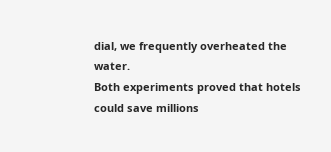dial, we frequently overheated the water.
Both experiments proved that hotels could save millions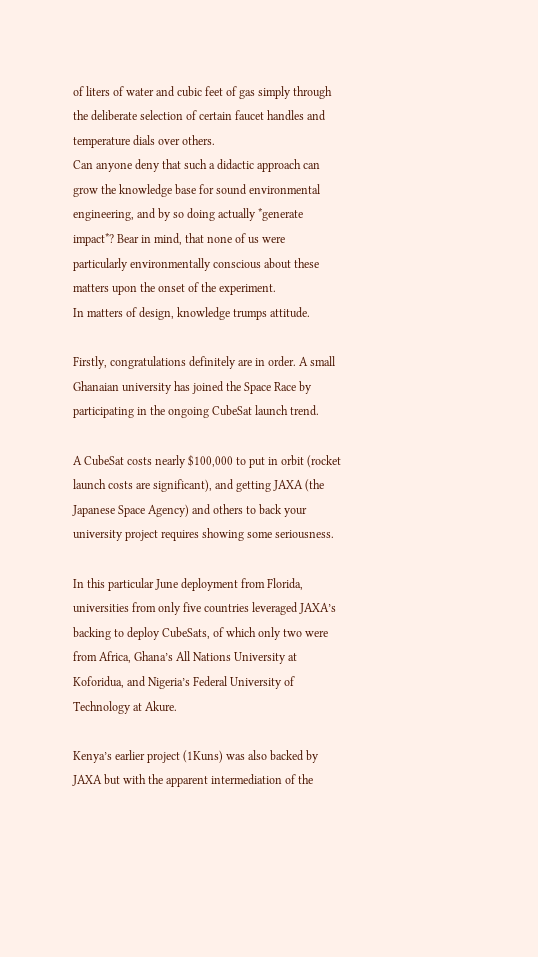of liters of water and cubic feet of gas simply through the deliberate selection of certain faucet handles and temperature dials over others.
Can anyone deny that such a didactic approach can grow the knowledge base for sound environmental engineering, and by so doing actually *generate impact*? Bear in mind, that none of us were particularly environmentally conscious about these matters upon the onset of the experiment.
In matters of design, knowledge trumps attitude.

Firstly, congratulations definitely are in order. A small Ghanaian university has joined the Space Race by participating in the ongoing CubeSat launch trend.

A CubeSat costs nearly $100,000 to put in orbit (rocket launch costs are significant), and getting JAXA (the Japanese Space Agency) and others to back your university project requires showing some seriousness.

In this particular June deployment from Florida, universities from only five countries leveraged JAXA’s backing to deploy CubeSats, of which only two were from Africa, Ghana’s All Nations University at Koforidua, and Nigeria’s Federal University of Technology at Akure.

Kenya’s earlier project (1Kuns) was also backed by JAXA but with the apparent intermediation of the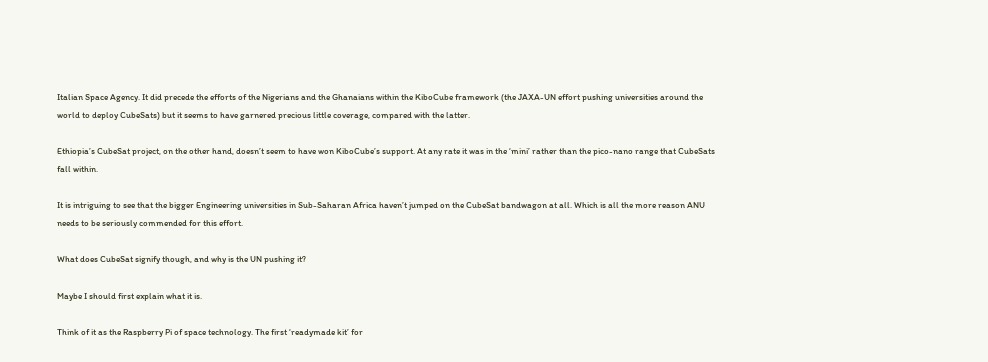Italian Space Agency. It did precede the efforts of the Nigerians and the Ghanaians within the KiboCube framework (the JAXA-UN effort pushing universities around the world to deploy CubeSats) but it seems to have garnered precious little coverage, compared with the latter.

Ethiopia’s CubeSat project, on the other hand, doesn’t seem to have won KiboCube’s support. At any rate it was in the ‘mini’ rather than the pico-nano range that CubeSats fall within.

It is intriguing to see that the bigger Engineering universities in Sub-Saharan Africa haven’t jumped on the CubeSat bandwagon at all. Which is all the more reason ANU needs to be seriously commended for this effort.

What does CubeSat signify though, and why is the UN pushing it?

Maybe I should first explain what it is.

Think of it as the Raspberry Pi of space technology. The first ‘readymade kit’ for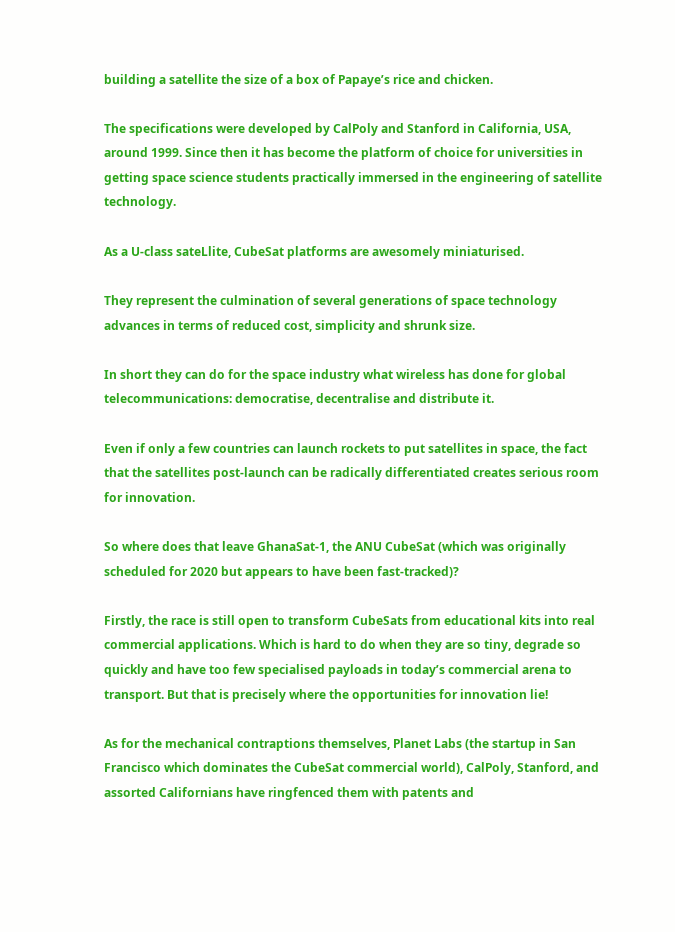building a satellite the size of a box of Papaye’s rice and chicken.

The specifications were developed by CalPoly and Stanford in California, USA, around 1999. Since then it has become the platform of choice for universities in getting space science students practically immersed in the engineering of satellite technology.

As a U-class sateLlite, CubeSat platforms are awesomely miniaturised.

They represent the culmination of several generations of space technology advances in terms of reduced cost, simplicity and shrunk size.

In short they can do for the space industry what wireless has done for global telecommunications: democratise, decentralise and distribute it.

Even if only a few countries can launch rockets to put satellites in space, the fact that the satellites post-launch can be radically differentiated creates serious room for innovation.

So where does that leave GhanaSat-1, the ANU CubeSat (which was originally scheduled for 2020 but appears to have been fast-tracked)?

Firstly, the race is still open to transform CubeSats from educational kits into real commercial applications. Which is hard to do when they are so tiny, degrade so quickly and have too few specialised payloads in today’s commercial arena to transport. But that is precisely where the opportunities for innovation lie!

As for the mechanical contraptions themselves, Planet Labs (the startup in San Francisco which dominates the CubeSat commercial world), CalPoly, Stanford, and assorted Californians have ringfenced them with patents and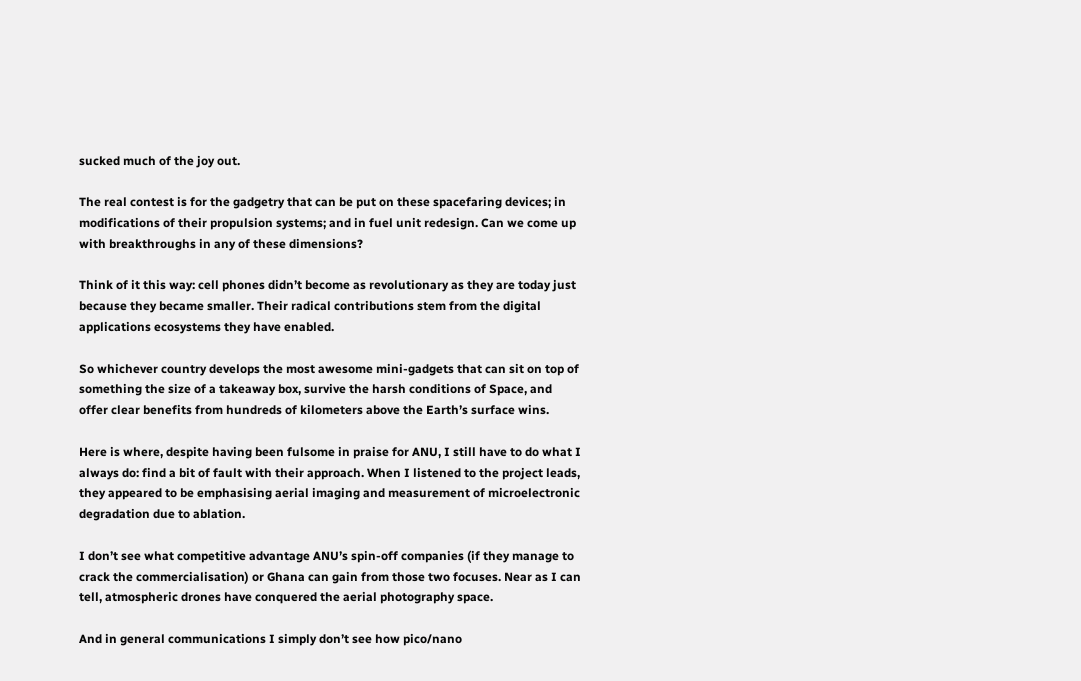sucked much of the joy out.

The real contest is for the gadgetry that can be put on these spacefaring devices; in modifications of their propulsion systems; and in fuel unit redesign. Can we come up with breakthroughs in any of these dimensions?

Think of it this way: cell phones didn’t become as revolutionary as they are today just because they became smaller. Their radical contributions stem from the digital applications ecosystems they have enabled.

So whichever country develops the most awesome mini-gadgets that can sit on top of something the size of a takeaway box, survive the harsh conditions of Space, and offer clear benefits from hundreds of kilometers above the Earth’s surface wins.

Here is where, despite having been fulsome in praise for ANU, I still have to do what I always do: find a bit of fault with their approach. When I listened to the project leads, they appeared to be emphasising aerial imaging and measurement of microelectronic degradation due to ablation.

I don’t see what competitive advantage ANU’s spin-off companies (if they manage to crack the commercialisation) or Ghana can gain from those two focuses. Near as I can tell, atmospheric drones have conquered the aerial photography space.

And in general communications I simply don’t see how pico/nano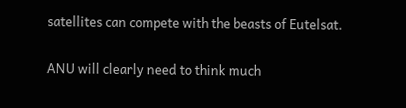satellites can compete with the beasts of Eutelsat.

ANU will clearly need to think much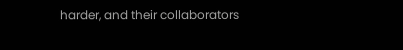harder, and their collaborators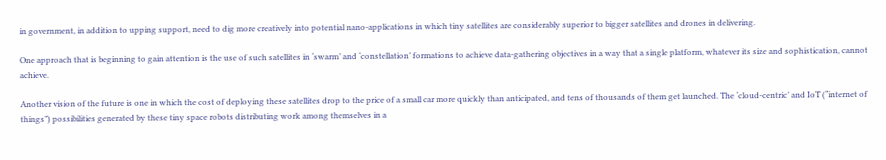in government, in addition to upping support, need to dig more creatively into potential nano-applications in which tiny satellites are considerably superior to bigger satellites and drones in delivering.

One approach that is beginning to gain attention is the use of such satellites in ‘swarm’ and ‘constellation’ formations to achieve data-gathering objectives in a way that a single platform, whatever its size and sophistication, cannot achieve.

Another vision of the future is one in which the cost of deploying these satellites drop to the price of a small car more quickly than anticipated, and tens of thousands of them get launched. The ‘cloud-centric’ and IoT (“internet of things”) possibilities generated by these tiny space robots distributing work among themselves in a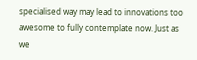specialised way may lead to innovations too awesome to fully contemplate now. Just as we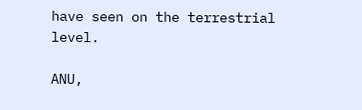have seen on the terrestrial level.

ANU,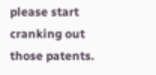please start cranking out those patents.